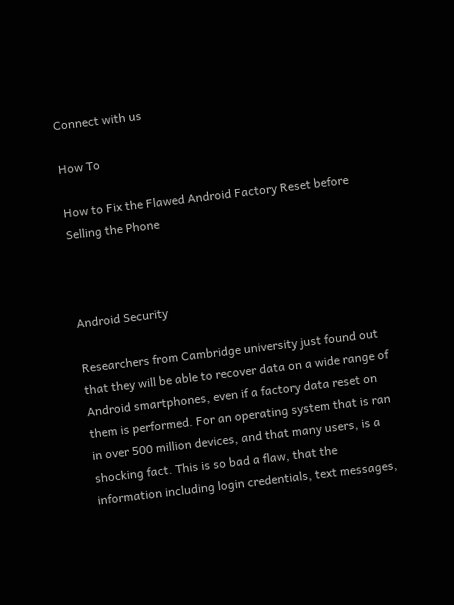Connect with us

How To

How to Fix the Flawed Android Factory Reset before Selling the Phone



Android Security

Researchers from Cambridge university just found out that they will be able to recover data on a wide range of Android smartphones, even if a factory data reset on them is performed. For an operating system that is ran in over 500 million devices, and that many users, is a shocking fact. This is so bad a flaw, that the information including login credentials, text messages,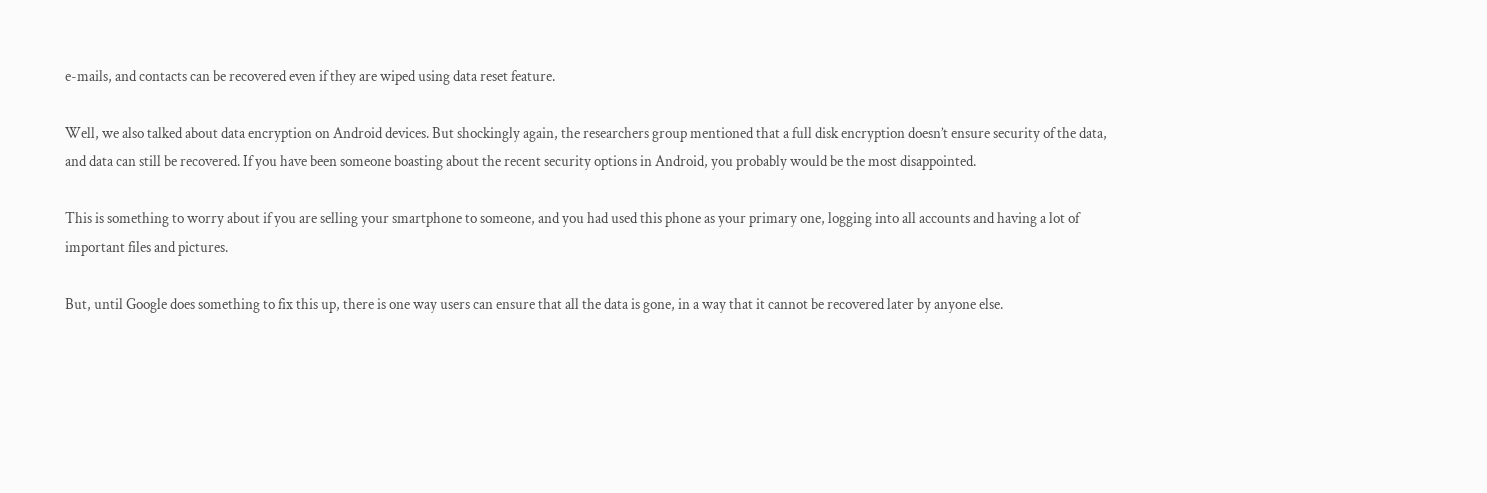e-mails, and contacts can be recovered even if they are wiped using data reset feature.

Well, we also talked about data encryption on Android devices. But shockingly again, the researchers group mentioned that a full disk encryption doesn’t ensure security of the data, and data can still be recovered. If you have been someone boasting about the recent security options in Android, you probably would be the most disappointed.

This is something to worry about if you are selling your smartphone to someone, and you had used this phone as your primary one, logging into all accounts and having a lot of important files and pictures.

But, until Google does something to fix this up, there is one way users can ensure that all the data is gone, in a way that it cannot be recovered later by anyone else.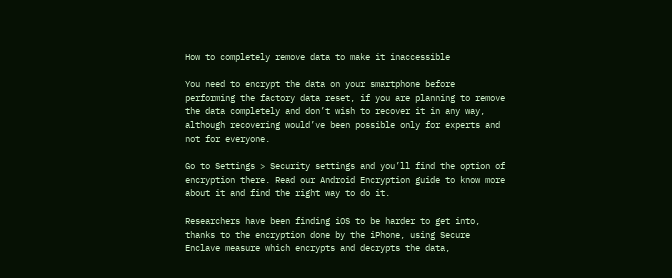How to completely remove data to make it inaccessible

You need to encrypt the data on your smartphone before performing the factory data reset, if you are planning to remove the data completely and don’t wish to recover it in any way, although recovering would’ve been possible only for experts and not for everyone.

Go to Settings > Security settings and you’ll find the option of encryption there. Read our Android Encryption guide to know more about it and find the right way to do it.

Researchers have been finding iOS to be harder to get into, thanks to the encryption done by the iPhone, using Secure Enclave measure which encrypts and decrypts the data,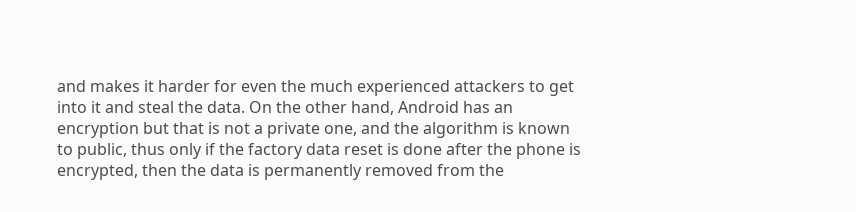and makes it harder for even the much experienced attackers to get into it and steal the data. On the other hand, Android has an encryption but that is not a private one, and the algorithm is known to public, thus only if the factory data reset is done after the phone is encrypted, then the data is permanently removed from the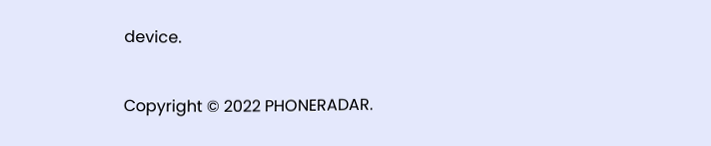device.


Copyright © 2022 PHONERADAR.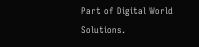Part of Digital World Solutions.